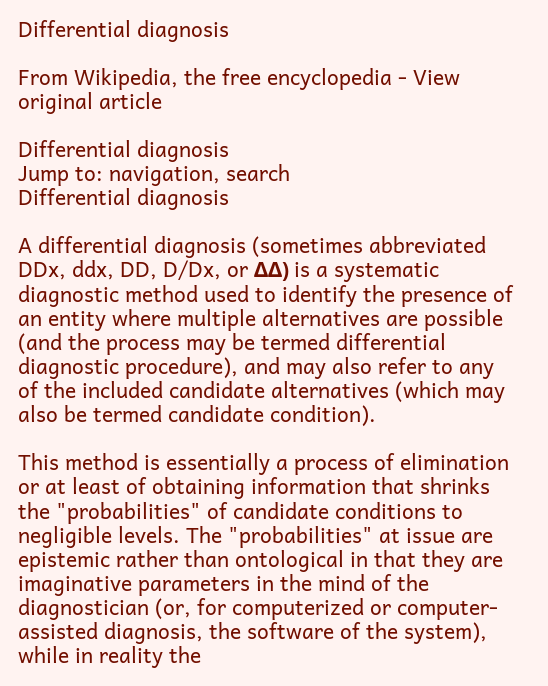Differential diagnosis

From Wikipedia, the free encyclopedia - View original article

Differential diagnosis
Jump to: navigation, search
Differential diagnosis

A differential diagnosis (sometimes abbreviated DDx, ddx, DD, D/Dx, or ΔΔ) is a systematic diagnostic method used to identify the presence of an entity where multiple alternatives are possible (and the process may be termed differential diagnostic procedure), and may also refer to any of the included candidate alternatives (which may also be termed candidate condition).

This method is essentially a process of elimination or at least of obtaining information that shrinks the "probabilities" of candidate conditions to negligible levels. The "probabilities" at issue are epistemic rather than ontological in that they are imaginative parameters in the mind of the diagnostician (or, for computerized or computer-assisted diagnosis, the software of the system), while in reality the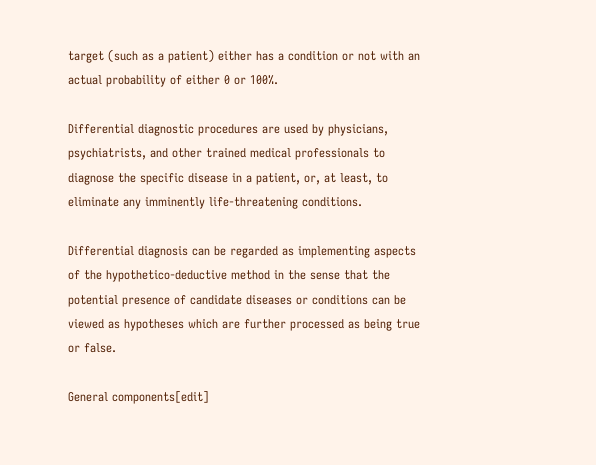target (such as a patient) either has a condition or not with an actual probability of either 0 or 100%.

Differential diagnostic procedures are used by physicians, psychiatrists, and other trained medical professionals to diagnose the specific disease in a patient, or, at least, to eliminate any imminently life-threatening conditions.

Differential diagnosis can be regarded as implementing aspects of the hypothetico-deductive method in the sense that the potential presence of candidate diseases or conditions can be viewed as hypotheses which are further processed as being true or false.

General components[edit]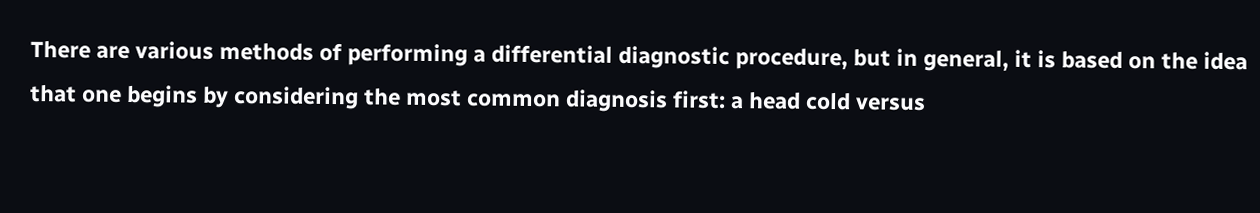There are various methods of performing a differential diagnostic procedure, but in general, it is based on the idea that one begins by considering the most common diagnosis first: a head cold versus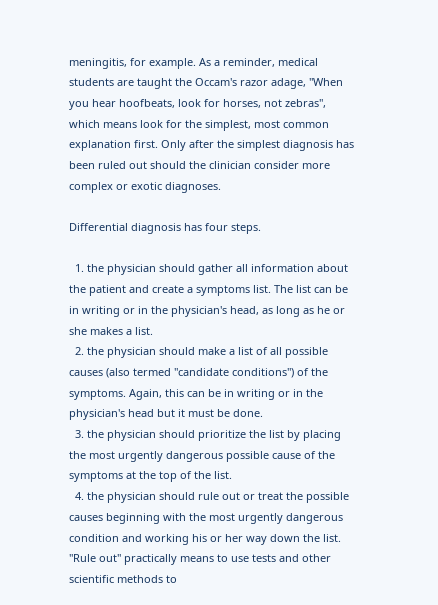meningitis, for example. As a reminder, medical students are taught the Occam's razor adage, "When you hear hoofbeats, look for horses, not zebras", which means look for the simplest, most common explanation first. Only after the simplest diagnosis has been ruled out should the clinician consider more complex or exotic diagnoses.

Differential diagnosis has four steps.

  1. the physician should gather all information about the patient and create a symptoms list. The list can be in writing or in the physician's head, as long as he or she makes a list.
  2. the physician should make a list of all possible causes (also termed "candidate conditions") of the symptoms. Again, this can be in writing or in the physician's head but it must be done.
  3. the physician should prioritize the list by placing the most urgently dangerous possible cause of the symptoms at the top of the list.
  4. the physician should rule out or treat the possible causes beginning with the most urgently dangerous condition and working his or her way down the list. "Rule out" practically means to use tests and other scientific methods to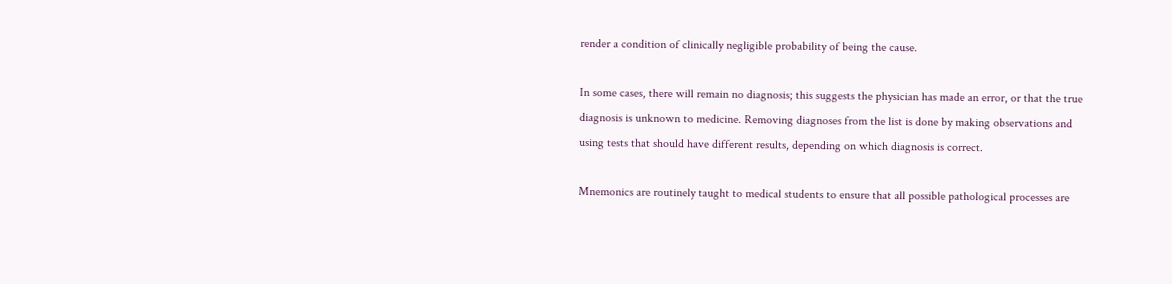render a condition of clinically negligible probability of being the cause.

In some cases, there will remain no diagnosis; this suggests the physician has made an error, or that the true diagnosis is unknown to medicine. Removing diagnoses from the list is done by making observations and using tests that should have different results, depending on which diagnosis is correct.

Mnemonics are routinely taught to medical students to ensure that all possible pathological processes are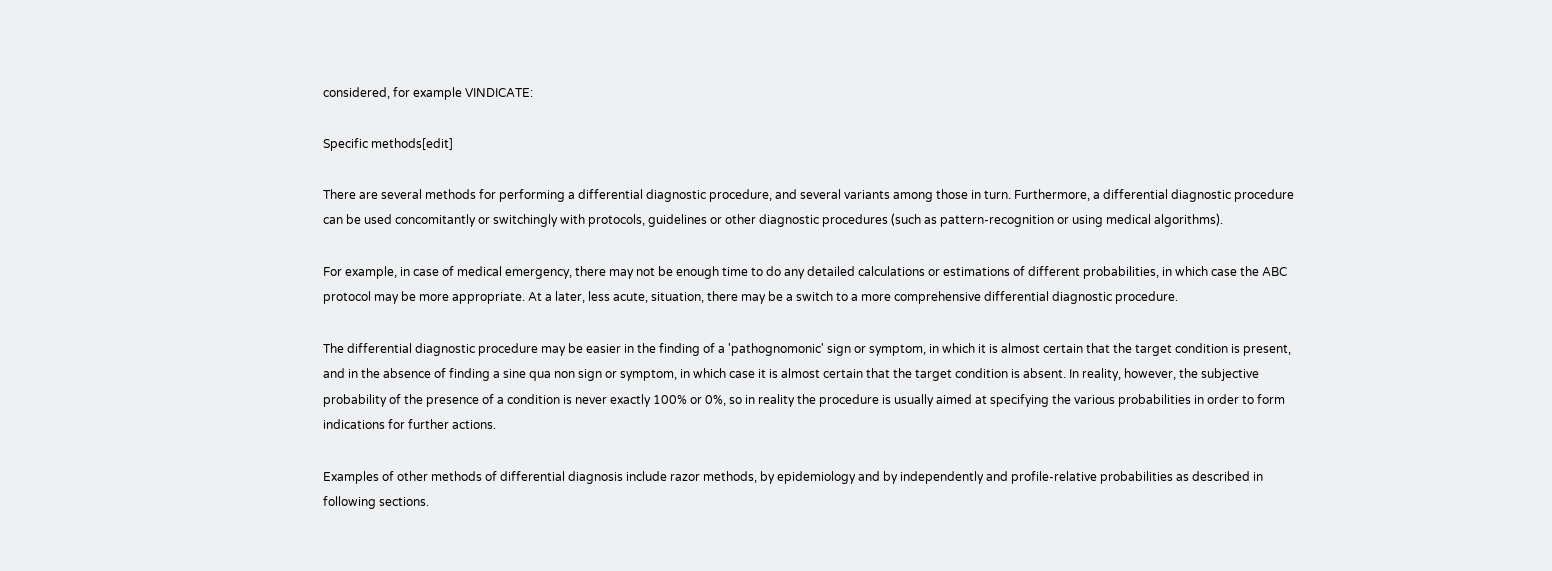considered, for example VINDICATE:

Specific methods[edit]

There are several methods for performing a differential diagnostic procedure, and several variants among those in turn. Furthermore, a differential diagnostic procedure can be used concomitantly or switchingly with protocols, guidelines or other diagnostic procedures (such as pattern-recognition or using medical algorithms).

For example, in case of medical emergency, there may not be enough time to do any detailed calculations or estimations of different probabilities, in which case the ABC protocol may be more appropriate. At a later, less acute, situation, there may be a switch to a more comprehensive differential diagnostic procedure.

The differential diagnostic procedure may be easier in the finding of a 'pathognomonic' sign or symptom, in which it is almost certain that the target condition is present, and in the absence of finding a sine qua non sign or symptom, in which case it is almost certain that the target condition is absent. In reality, however, the subjective probability of the presence of a condition is never exactly 100% or 0%, so in reality the procedure is usually aimed at specifying the various probabilities in order to form indications for further actions.

Examples of other methods of differential diagnosis include razor methods, by epidemiology and by independently and profile-relative probabilities as described in following sections.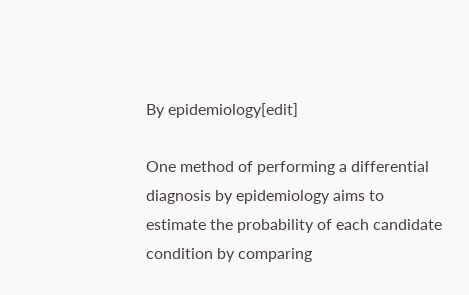By epidemiology[edit]

One method of performing a differential diagnosis by epidemiology aims to estimate the probability of each candidate condition by comparing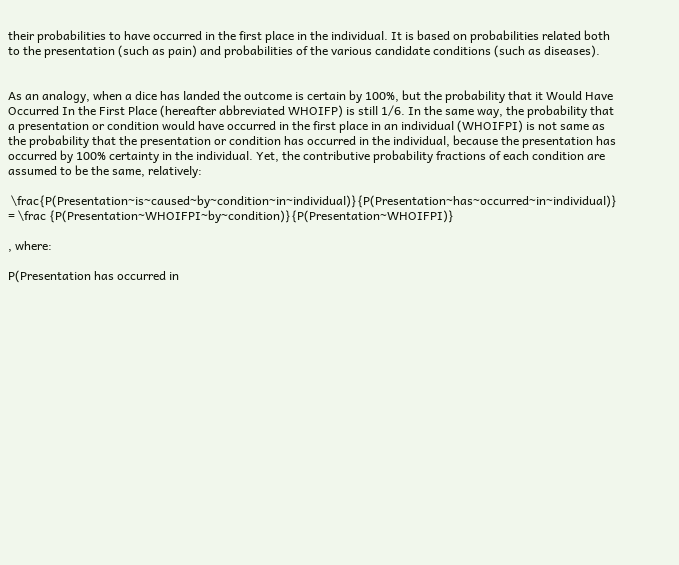their probabilities to have occurred in the first place in the individual. It is based on probabilities related both to the presentation (such as pain) and probabilities of the various candidate conditions (such as diseases).


As an analogy, when a dice has landed the outcome is certain by 100%, but the probability that it Would Have Occurred In the First Place (hereafter abbreviated WHOIFP) is still 1/6. In the same way, the probability that a presentation or condition would have occurred in the first place in an individual (WHOIFPI) is not same as the probability that the presentation or condition has occurred in the individual, because the presentation has occurred by 100% certainty in the individual. Yet, the contributive probability fractions of each condition are assumed to be the same, relatively:

 \frac{P(Presentation~is~caused~by~condition~in~individual)}{P(Presentation~has~occurred~in~individual)}  = \frac {P(Presentation~WHOIFPI~by~condition)}{P(Presentation~WHOIFPI)}

, where:

P(Presentation has occurred in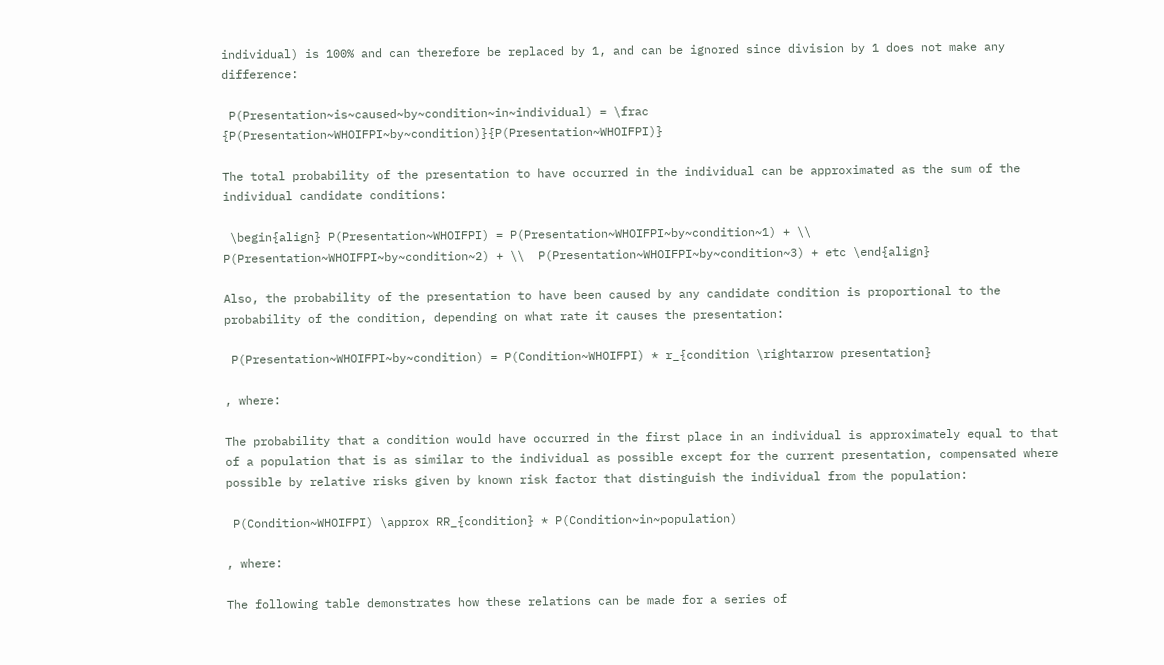individual) is 100% and can therefore be replaced by 1, and can be ignored since division by 1 does not make any difference:

 P(Presentation~is~caused~by~condition~in~individual) = \frac {P(Presentation~WHOIFPI~by~condition)}{P(Presentation~WHOIFPI)}

The total probability of the presentation to have occurred in the individual can be approximated as the sum of the individual candidate conditions:

 \begin{align} P(Presentation~WHOIFPI) = P(Presentation~WHOIFPI~by~condition~1) + \\  P(Presentation~WHOIFPI~by~condition~2) + \\  P(Presentation~WHOIFPI~by~condition~3) + etc \end{align}

Also, the probability of the presentation to have been caused by any candidate condition is proportional to the probability of the condition, depending on what rate it causes the presentation:

 P(Presentation~WHOIFPI~by~condition) = P(Condition~WHOIFPI) * r_{condition \rightarrow presentation}

, where:

The probability that a condition would have occurred in the first place in an individual is approximately equal to that of a population that is as similar to the individual as possible except for the current presentation, compensated where possible by relative risks given by known risk factor that distinguish the individual from the population:

 P(Condition~WHOIFPI) \approx RR_{condition} * P(Condition~in~population)

, where:

The following table demonstrates how these relations can be made for a series of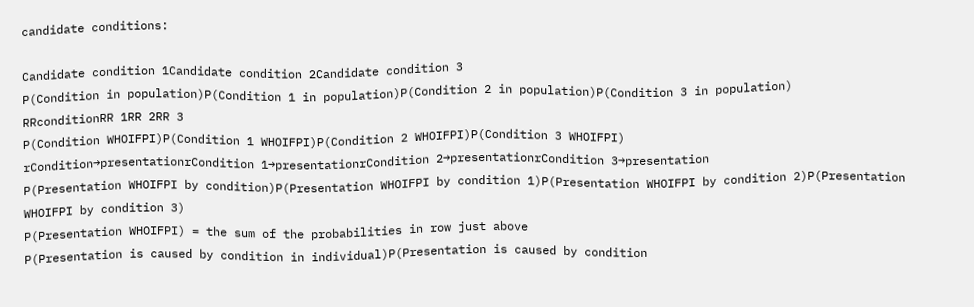candidate conditions:

Candidate condition 1Candidate condition 2Candidate condition 3
P(Condition in population)P(Condition 1 in population)P(Condition 2 in population)P(Condition 3 in population)
RRconditionRR 1RR 2RR 3
P(Condition WHOIFPI)P(Condition 1 WHOIFPI)P(Condition 2 WHOIFPI)P(Condition 3 WHOIFPI)
rCondition→presentationrCondition 1→presentationrCondition 2→presentationrCondition 3→presentation
P(Presentation WHOIFPI by condition)P(Presentation WHOIFPI by condition 1)P(Presentation WHOIFPI by condition 2)P(Presentation WHOIFPI by condition 3)
P(Presentation WHOIFPI) = the sum of the probabilities in row just above
P(Presentation is caused by condition in individual)P(Presentation is caused by condition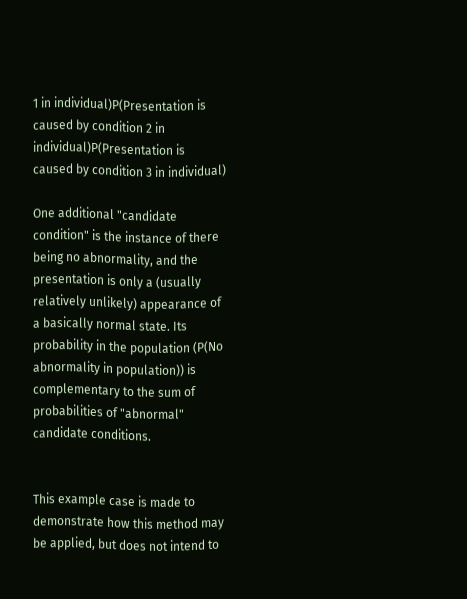1 in individual)P(Presentation is caused by condition 2 in individual)P(Presentation is caused by condition 3 in individual)

One additional "candidate condition" is the instance of there being no abnormality, and the presentation is only a (usually relatively unlikely) appearance of a basically normal state. Its probability in the population (P(No abnormality in population)) is complementary to the sum of probabilities of "abnormal" candidate conditions.


This example case is made to demonstrate how this method may be applied, but does not intend to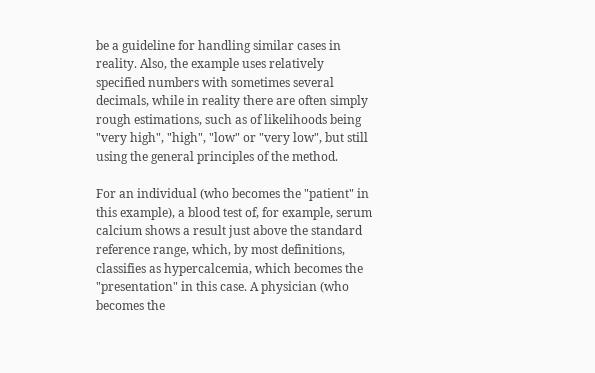be a guideline for handling similar cases in reality. Also, the example uses relatively specified numbers with sometimes several decimals, while in reality there are often simply rough estimations, such as of likelihoods being "very high", "high", "low" or "very low", but still using the general principles of the method.

For an individual (who becomes the "patient" in this example), a blood test of, for example, serum calcium shows a result just above the standard reference range, which, by most definitions, classifies as hypercalcemia, which becomes the "presentation" in this case. A physician (who becomes the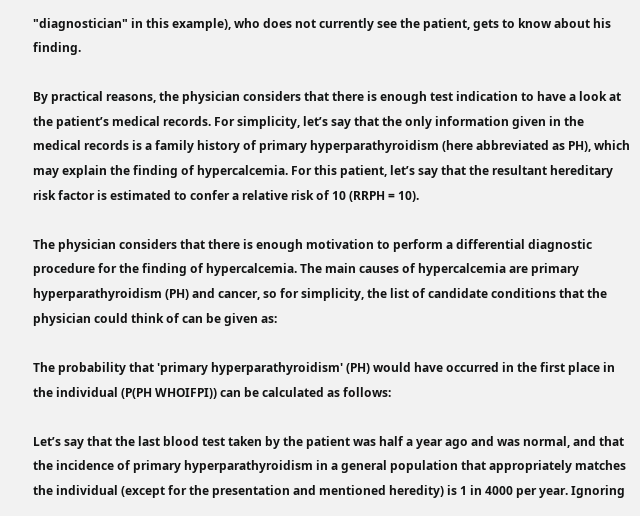"diagnostician" in this example), who does not currently see the patient, gets to know about his finding.

By practical reasons, the physician considers that there is enough test indication to have a look at the patient’s medical records. For simplicity, let’s say that the only information given in the medical records is a family history of primary hyperparathyroidism (here abbreviated as PH), which may explain the finding of hypercalcemia. For this patient, let’s say that the resultant hereditary risk factor is estimated to confer a relative risk of 10 (RRPH = 10).

The physician considers that there is enough motivation to perform a differential diagnostic procedure for the finding of hypercalcemia. The main causes of hypercalcemia are primary hyperparathyroidism (PH) and cancer, so for simplicity, the list of candidate conditions that the physician could think of can be given as:

The probability that 'primary hyperparathyroidism' (PH) would have occurred in the first place in the individual (P(PH WHOIFPI)) can be calculated as follows:

Let’s say that the last blood test taken by the patient was half a year ago and was normal, and that the incidence of primary hyperparathyroidism in a general population that appropriately matches the individual (except for the presentation and mentioned heredity) is 1 in 4000 per year. Ignoring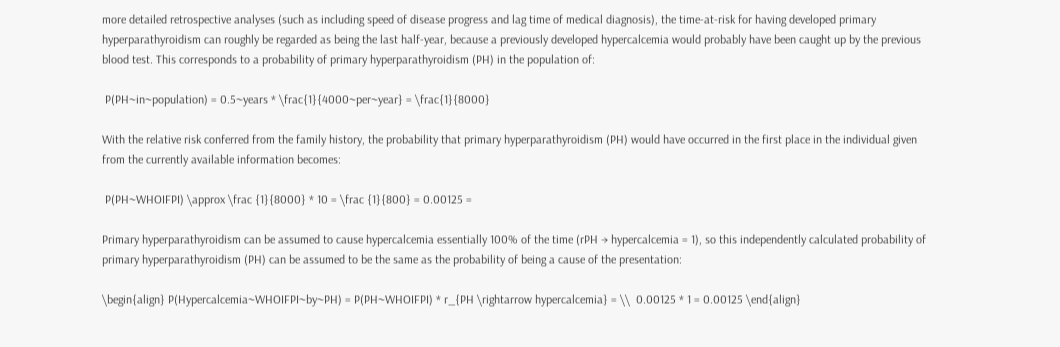more detailed retrospective analyses (such as including speed of disease progress and lag time of medical diagnosis), the time-at-risk for having developed primary hyperparathyroidism can roughly be regarded as being the last half-year, because a previously developed hypercalcemia would probably have been caught up by the previous blood test. This corresponds to a probability of primary hyperparathyroidism (PH) in the population of:

 P(PH~in~population) = 0.5~years * \frac{1}{4000~per~year} = \frac{1}{8000}

With the relative risk conferred from the family history, the probability that primary hyperparathyroidism (PH) would have occurred in the first place in the individual given from the currently available information becomes:

 P(PH~WHOIFPI) \approx \frac {1}{8000} * 10 = \frac {1}{800} = 0.00125 =

Primary hyperparathyroidism can be assumed to cause hypercalcemia essentially 100% of the time (rPH → hypercalcemia = 1), so this independently calculated probability of primary hyperparathyroidism (PH) can be assumed to be the same as the probability of being a cause of the presentation:

\begin{align} P(Hypercalcemia~WHOIFPI~by~PH) = P(PH~WHOIFPI) * r_{PH \rightarrow hypercalcemia} = \\  0.00125 * 1 = 0.00125 \end{align}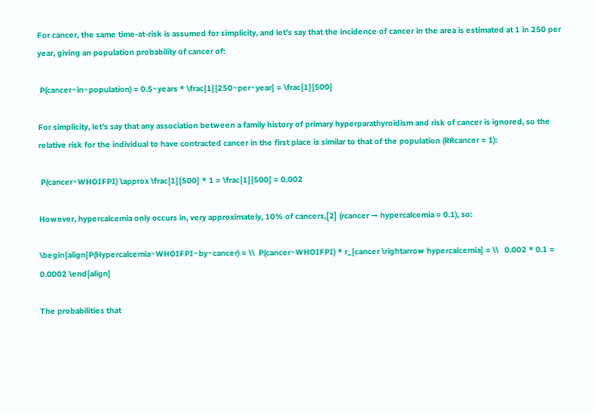For cancer, the same time-at-risk is assumed for simplicity, and let’s say that the incidence of cancer in the area is estimated at 1 in 250 per year, giving an population probability of cancer of:

 P(cancer~in~population) = 0.5~years * \frac{1}{250~per~year} = \frac{1}{500}

For simplicity, let’s say that any association between a family history of primary hyperparathyroidism and risk of cancer is ignored, so the relative risk for the individual to have contracted cancer in the first place is similar to that of the population (RRcancer = 1):

 P(cancer~WHOIFPI) \approx \frac{1}{500} * 1 = \frac{1}{500} = 0.002

However, hypercalcemia only occurs in, very approximately, 10% of cancers,[2] (rcancer → hypercalcemia = 0.1), so:

\begin{align}P(Hypercalcemia~WHOIFPI~by~cancer) = \\  P(cancer~WHOIFPI) * r_{cancer \rightarrow hypercalcemia} = \\   0.002 * 0.1 = 0.0002 \end{align}

The probabilities that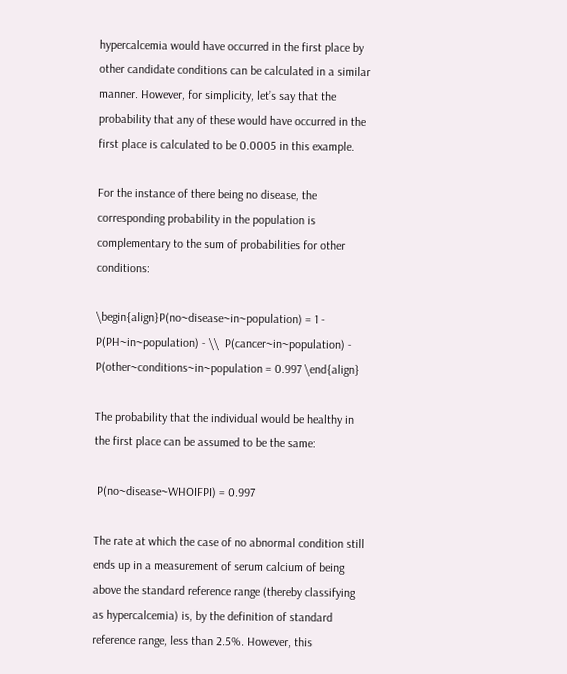hypercalcemia would have occurred in the first place by other candidate conditions can be calculated in a similar manner. However, for simplicity, let’s say that the probability that any of these would have occurred in the first place is calculated to be 0.0005 in this example.

For the instance of there being no disease, the corresponding probability in the population is complementary to the sum of probabilities for other conditions:

\begin{align}P(no~disease~in~population) = 1 - P(PH~in~population) - \\  P(cancer~in~population) - P(other~conditions~in~population = 0.997 \end{align}

The probability that the individual would be healthy in the first place can be assumed to be the same:

 P(no~disease~WHOIFPI) = 0.997

The rate at which the case of no abnormal condition still ends up in a measurement of serum calcium of being above the standard reference range (thereby classifying as hypercalcemia) is, by the definition of standard reference range, less than 2.5%. However, this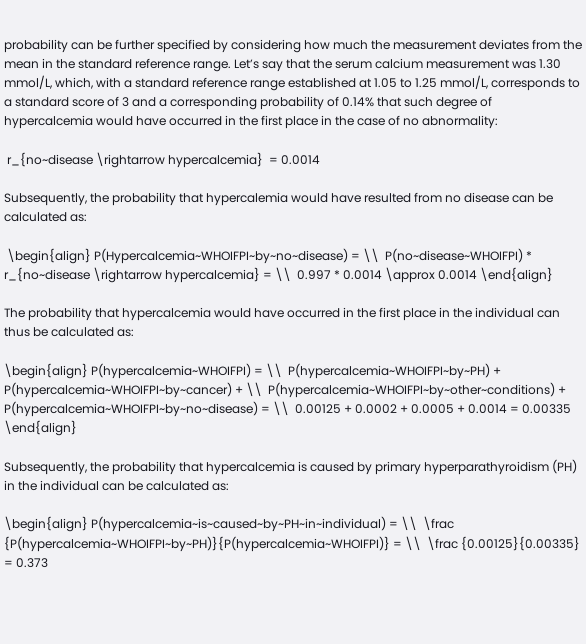probability can be further specified by considering how much the measurement deviates from the mean in the standard reference range. Let’s say that the serum calcium measurement was 1.30 mmol/L, which, with a standard reference range established at 1.05 to 1.25 mmol/L, corresponds to a standard score of 3 and a corresponding probability of 0.14% that such degree of hypercalcemia would have occurred in the first place in the case of no abnormality:

 r_{no~disease \rightarrow hypercalcemia}  = 0.0014

Subsequently, the probability that hypercalemia would have resulted from no disease can be calculated as:

 \begin{align} P(Hypercalcemia~WHOIFPI~by~no~disease) = \\  P(no~disease~WHOIFPI) * r_{no~disease \rightarrow hypercalcemia} = \\  0.997 * 0.0014 \approx 0.0014 \end{align}

The probability that hypercalcemia would have occurred in the first place in the individual can thus be calculated as:

\begin{align} P(hypercalcemia~WHOIFPI) = \\  P(hypercalcemia~WHOIFPI~by~PH) + P(hypercalcemia~WHOIFPI~by~cancer) + \\  P(hypercalcemia~WHOIFPI~by~other~conditions) + P(hypercalcemia~WHOIFPI~by~no~disease) = \\  0.00125 + 0.0002 + 0.0005 + 0.0014 = 0.00335 \end{align}

Subsequently, the probability that hypercalcemia is caused by primary hyperparathyroidism (PH) in the individual can be calculated as:

\begin{align} P(hypercalcemia~is~caused~by~PH~in~individual) = \\  \frac {P(hypercalcemia~WHOIFPI~by~PH)}{P(hypercalcemia~WHOIFPI)} = \\  \frac {0.00125}{0.00335} = 0.373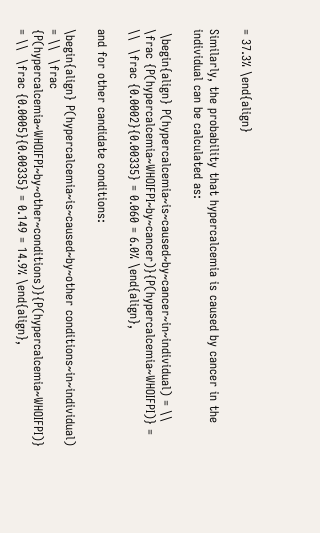= 37.3% \end{align}

Similarly, the probability that hypercalcemia is caused by cancer in the individual can be calculated as:

 \begin{align} P(hypercalcemia~is~caused~by~cancer~in~individual) = \\  \frac {P(hypercalcemia~WHOIFPI~by~cancer)}{P(hypercalcemia~WHOIFPI)} = \\  \frac {0.0002}{0.00335} = 0.060 = 6.0% \end{align},

and for other candidate conditions:

\begin{align} P(hypercalcemia~is~caused~by~other conditions~in~individual) = \\  \frac {P(hypercalcemia~WHOIFPI~by~other~conditions)}{P(hypercalcemia~WHOIFPI)} = \\  \frac {0.0005}{0.00335} = 0.149 = 14.9% \end{align},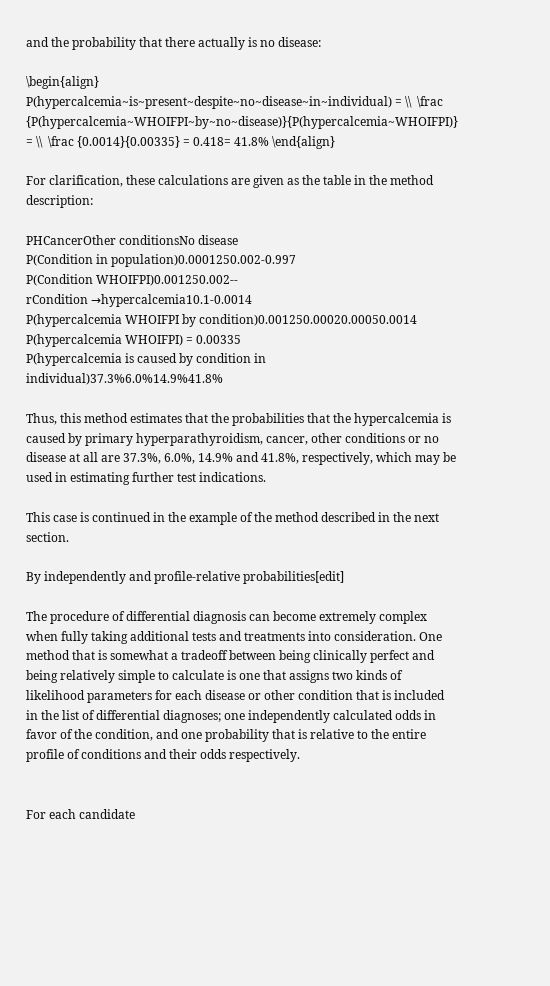and the probability that there actually is no disease:

\begin{align} P(hypercalcemia~is~present~despite~no~disease~in~individual) = \\  \frac {P(hypercalcemia~WHOIFPI~by~no~disease)}{P(hypercalcemia~WHOIFPI)} = \\  \frac {0.0014}{0.00335} = 0.418= 41.8% \end{align}

For clarification, these calculations are given as the table in the method description:

PHCancerOther conditionsNo disease
P(Condition in population)0.0001250.002-0.997
P(Condition WHOIFPI)0.001250.002--
rCondition →hypercalcemia10.1-0.0014
P(hypercalcemia WHOIFPI by condition)0.001250.00020.00050.0014
P(hypercalcemia WHOIFPI) = 0.00335
P(hypercalcemia is caused by condition in individual)37.3%6.0%14.9%41.8%

Thus, this method estimates that the probabilities that the hypercalcemia is caused by primary hyperparathyroidism, cancer, other conditions or no disease at all are 37.3%, 6.0%, 14.9% and 41.8%, respectively, which may be used in estimating further test indications.

This case is continued in the example of the method described in the next section.

By independently and profile-relative probabilities[edit]

The procedure of differential diagnosis can become extremely complex when fully taking additional tests and treatments into consideration. One method that is somewhat a tradeoff between being clinically perfect and being relatively simple to calculate is one that assigns two kinds of likelihood parameters for each disease or other condition that is included in the list of differential diagnoses; one independently calculated odds in favor of the condition, and one probability that is relative to the entire profile of conditions and their odds respectively.


For each candidate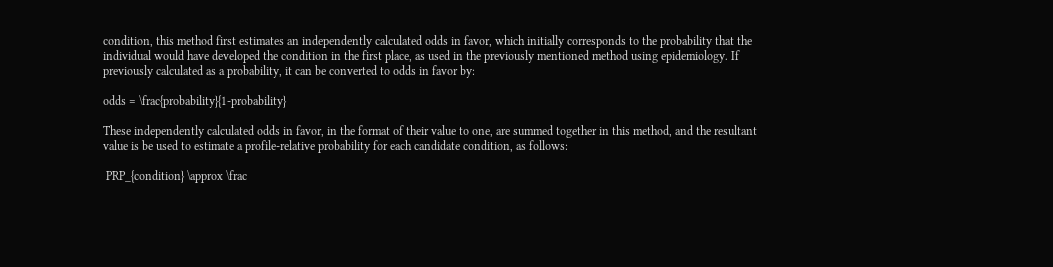condition, this method first estimates an independently calculated odds in favor, which initially corresponds to the probability that the individual would have developed the condition in the first place, as used in the previously mentioned method using epidemiology. If previously calculated as a probability, it can be converted to odds in favor by:

odds = \frac{probability}{1-probability}

These independently calculated odds in favor, in the format of their value to one, are summed together in this method, and the resultant value is be used to estimate a profile-relative probability for each candidate condition, as follows:

 PRP_{condition} \approx \frac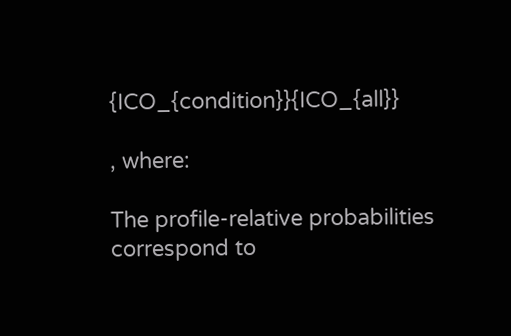{ICO_{condition}}{ICO_{all}}

, where:

The profile-relative probabilities correspond to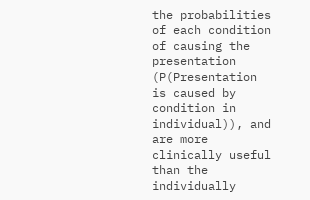the probabilities of each condition of causing the presentation (P(Presentation is caused by condition in individual)), and are more clinically useful than the individually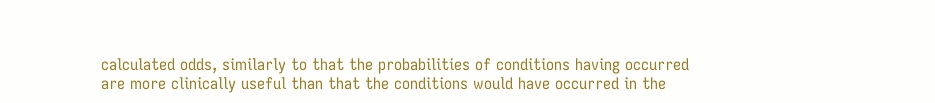calculated odds, similarly to that the probabilities of conditions having occurred are more clinically useful than that the conditions would have occurred in the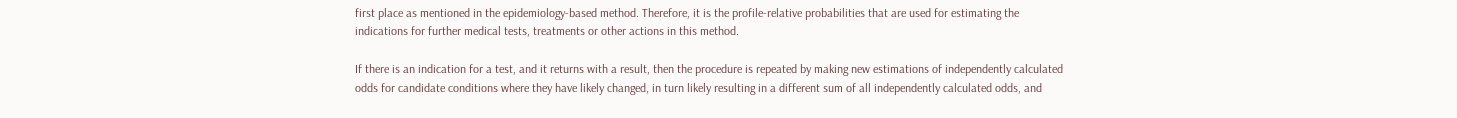first place as mentioned in the epidemiology-based method. Therefore, it is the profile-relative probabilities that are used for estimating the indications for further medical tests, treatments or other actions in this method.

If there is an indication for a test, and it returns with a result, then the procedure is repeated by making new estimations of independently calculated odds for candidate conditions where they have likely changed, in turn likely resulting in a different sum of all independently calculated odds, and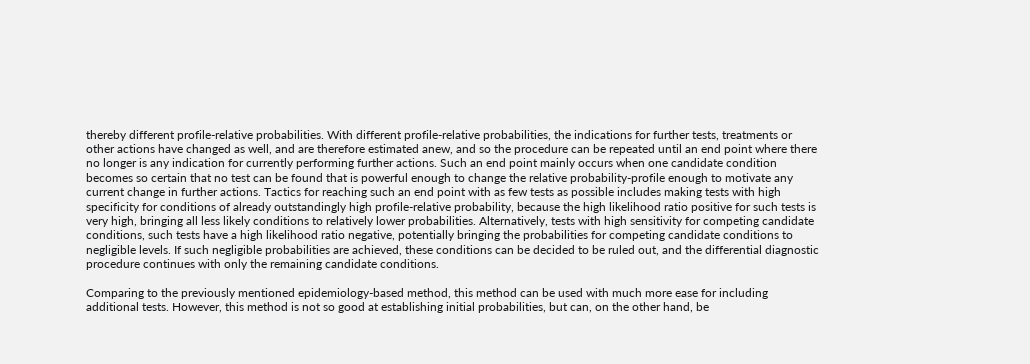thereby different profile-relative probabilities. With different profile-relative probabilities, the indications for further tests, treatments or other actions have changed as well, and are therefore estimated anew, and so the procedure can be repeated until an end point where there no longer is any indication for currently performing further actions. Such an end point mainly occurs when one candidate condition becomes so certain that no test can be found that is powerful enough to change the relative probability-profile enough to motivate any current change in further actions. Tactics for reaching such an end point with as few tests as possible includes making tests with high specificity for conditions of already outstandingly high profile-relative probability, because the high likelihood ratio positive for such tests is very high, bringing all less likely conditions to relatively lower probabilities. Alternatively, tests with high sensitivity for competing candidate conditions, such tests have a high likelihood ratio negative, potentially bringing the probabilities for competing candidate conditions to negligible levels. If such negligible probabilities are achieved, these conditions can be decided to be ruled out, and the differential diagnostic procedure continues with only the remaining candidate conditions.

Comparing to the previously mentioned epidemiology-based method, this method can be used with much more ease for including additional tests. However, this method is not so good at establishing initial probabilities, but can, on the other hand, be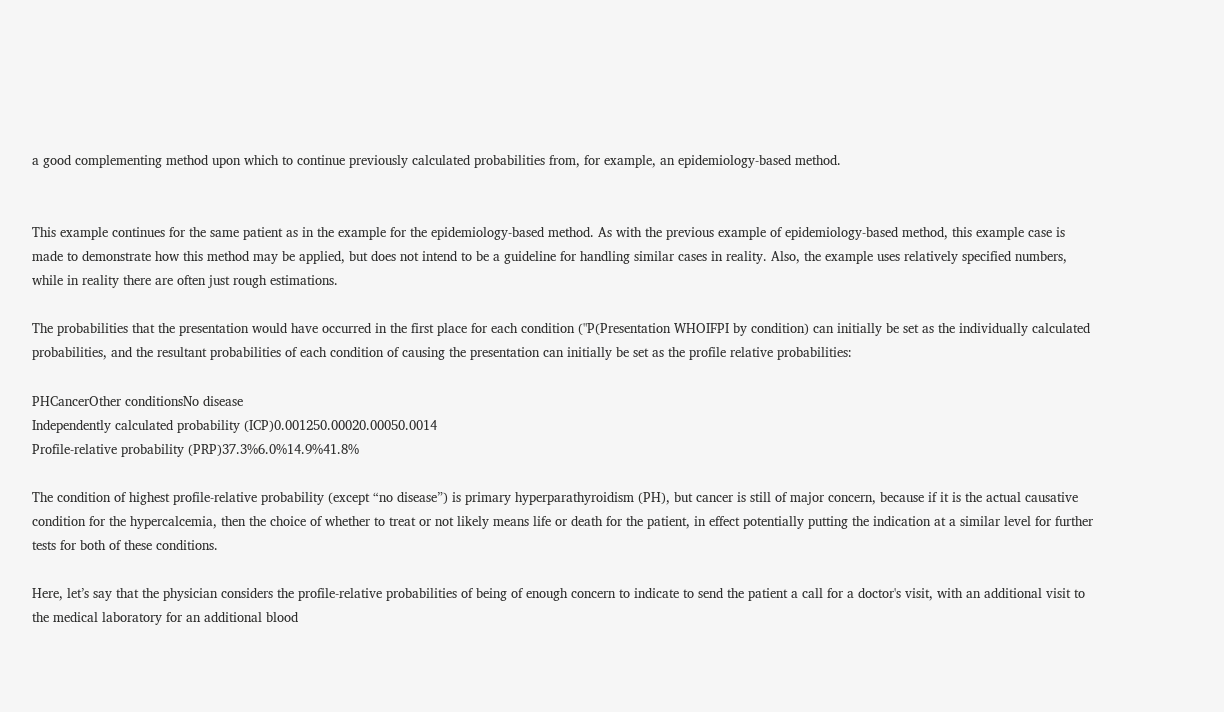a good complementing method upon which to continue previously calculated probabilities from, for example, an epidemiology-based method.


This example continues for the same patient as in the example for the epidemiology-based method. As with the previous example of epidemiology-based method, this example case is made to demonstrate how this method may be applied, but does not intend to be a guideline for handling similar cases in reality. Also, the example uses relatively specified numbers, while in reality there are often just rough estimations.

The probabilities that the presentation would have occurred in the first place for each condition ("P(Presentation WHOIFPI by condition) can initially be set as the individually calculated probabilities, and the resultant probabilities of each condition of causing the presentation can initially be set as the profile relative probabilities:

PHCancerOther conditionsNo disease
Independently calculated probability (ICP)0.001250.00020.00050.0014
Profile-relative probability (PRP)37.3%6.0%14.9%41.8%

The condition of highest profile-relative probability (except “no disease”) is primary hyperparathyroidism (PH), but cancer is still of major concern, because if it is the actual causative condition for the hypercalcemia, then the choice of whether to treat or not likely means life or death for the patient, in effect potentially putting the indication at a similar level for further tests for both of these conditions.

Here, let’s say that the physician considers the profile-relative probabilities of being of enough concern to indicate to send the patient a call for a doctor's visit, with an additional visit to the medical laboratory for an additional blood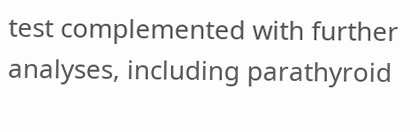test complemented with further analyses, including parathyroid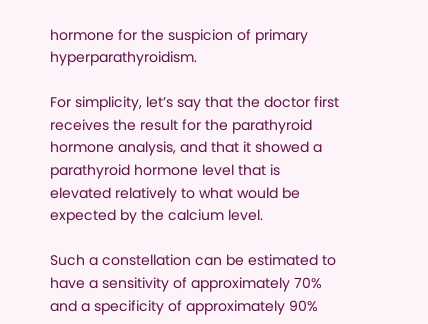hormone for the suspicion of primary hyperparathyroidism.

For simplicity, let’s say that the doctor first receives the result for the parathyroid hormone analysis, and that it showed a parathyroid hormone level that is elevated relatively to what would be expected by the calcium level.

Such a constellation can be estimated to have a sensitivity of approximately 70% and a specificity of approximately 90%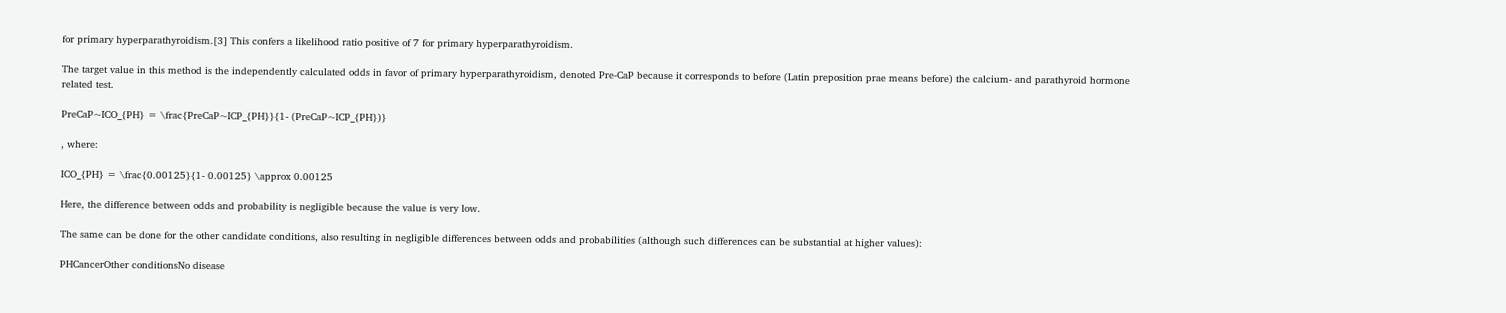for primary hyperparathyroidism.[3] This confers a likelihood ratio positive of 7 for primary hyperparathyroidism.

The target value in this method is the independently calculated odds in favor of primary hyperparathyroidism, denoted Pre-CaP because it corresponds to before (Latin preposition prae means before) the calcium- and parathyroid hormone related test.

PreCaP~ICO_{PH} = \frac{PreCaP~ICP_{PH}}{1- (PreCaP~ICP_{PH})}

, where:

ICO_{PH} = \frac{0.00125}{1- 0.00125} \approx 0.00125

Here, the difference between odds and probability is negligible because the value is very low.

The same can be done for the other candidate conditions, also resulting in negligible differences between odds and probabilities (although such differences can be substantial at higher values):

PHCancerOther conditionsNo disease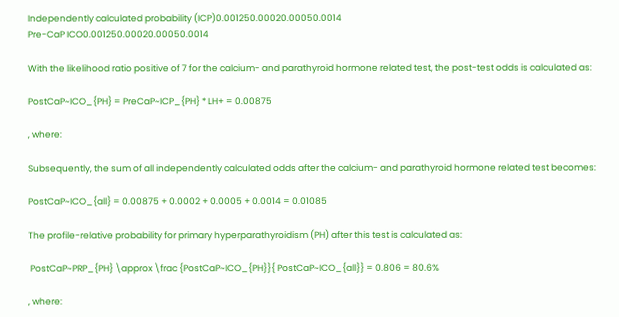Independently calculated probability (ICP)0.001250.00020.00050.0014
Pre-CaP ICO0.001250.00020.00050.0014

With the likelihood ratio positive of 7 for the calcium- and parathyroid hormone related test, the post-test odds is calculated as:

PostCaP~ICO_{PH} = PreCaP~ICP_{PH} * LH+ = 0.00875

, where:

Subsequently, the sum of all independently calculated odds after the calcium- and parathyroid hormone related test becomes:

PostCaP~ICO_{all} = 0.00875 + 0.0002 + 0.0005 + 0.0014 = 0.01085

The profile-relative probability for primary hyperparathyroidism (PH) after this test is calculated as:

 PostCaP~PRP_{PH} \approx \frac {PostCaP~ICO_{PH}}{ PostCaP~ICO_{all}} = 0.806 = 80.6%

, where: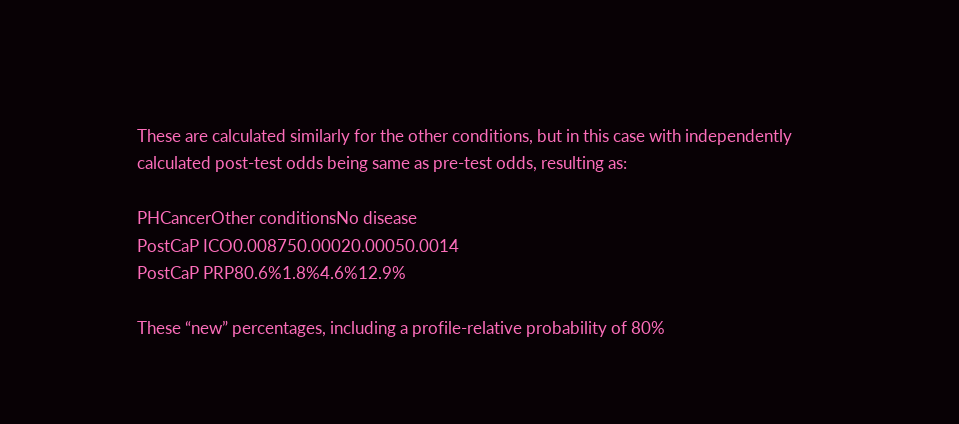These are calculated similarly for the other conditions, but in this case with independently calculated post-test odds being same as pre-test odds, resulting as:

PHCancerOther conditionsNo disease
PostCaP ICO0.008750.00020.00050.0014
PostCaP PRP80.6%1.8%4.6%12.9%

These “new” percentages, including a profile-relative probability of 80%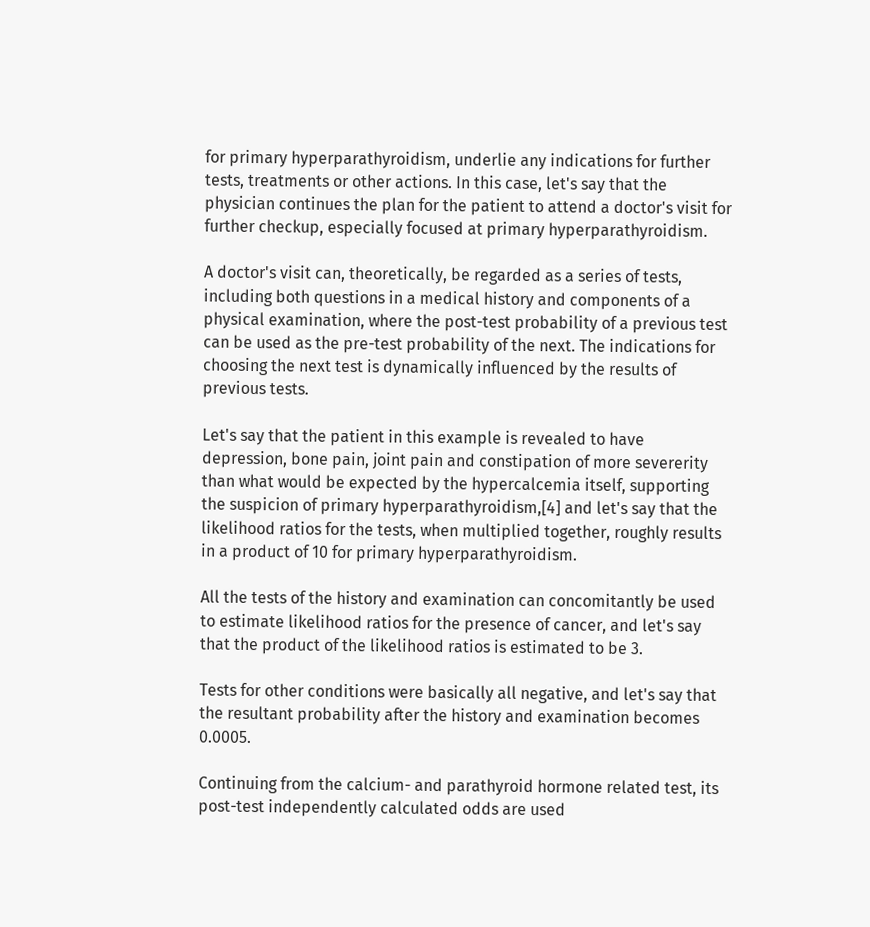for primary hyperparathyroidism, underlie any indications for further tests, treatments or other actions. In this case, let's say that the physician continues the plan for the patient to attend a doctor's visit for further checkup, especially focused at primary hyperparathyroidism.

A doctor's visit can, theoretically, be regarded as a series of tests, including both questions in a medical history and components of a physical examination, where the post-test probability of a previous test can be used as the pre-test probability of the next. The indications for choosing the next test is dynamically influenced by the results of previous tests.

Let's say that the patient in this example is revealed to have depression, bone pain, joint pain and constipation of more severerity than what would be expected by the hypercalcemia itself, supporting the suspicion of primary hyperparathyroidism,[4] and let's say that the likelihood ratios for the tests, when multiplied together, roughly results in a product of 10 for primary hyperparathyroidism.

All the tests of the history and examination can concomitantly be used to estimate likelihood ratios for the presence of cancer, and let's say that the product of the likelihood ratios is estimated to be 3.

Tests for other conditions were basically all negative, and let's say that the resultant probability after the history and examination becomes 0.0005.

Continuing from the calcium- and parathyroid hormone related test, its post-test independently calculated odds are used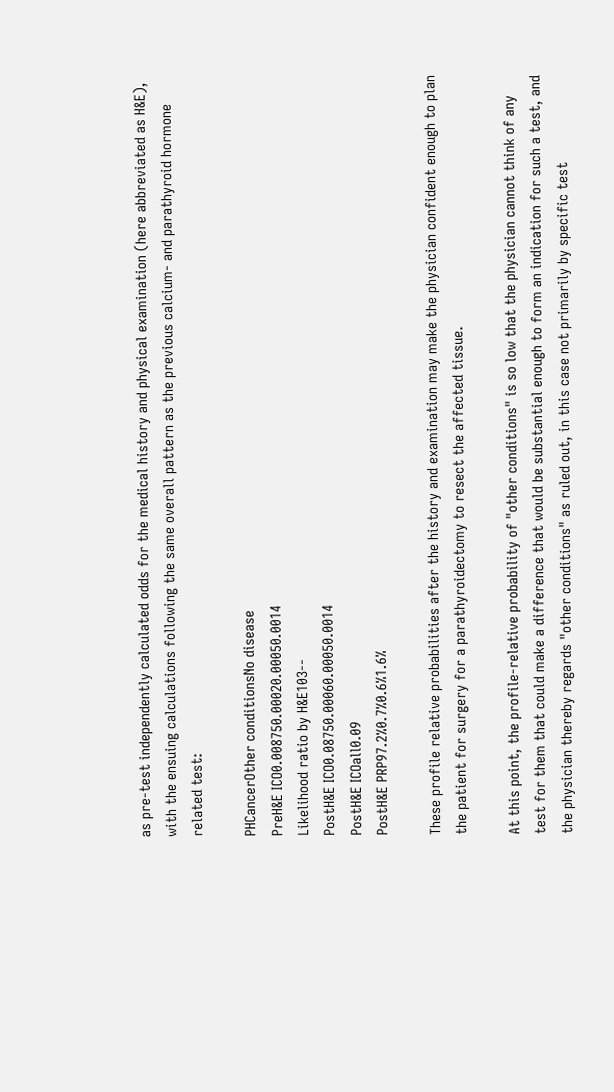as pre-test independently calculated odds for the medical history and physical examination (here abbreviated as H&E), with the ensuing calculations following the same overall pattern as the previous calcium- and parathyroid hormone related test:

PHCancerOther conditionsNo disease
PreH&E ICO0.008750.00020.00050.0014
Likelihood ratio by H&E103--
PostH&E ICO0.08750.00060.00050.0014
PostH&E ICOall0.09
PostH&E PRP97.2%0.7%0.6%1.6%

These profile relative probabilities after the history and examination may make the physician confident enough to plan the patient for surgery for a parathyroidectomy to resect the affected tissue.

At this point, the profile-relative probability of "other conditions" is so low that the physician cannot think of any test for them that could make a difference that would be substantial enough to form an indication for such a test, and the physician thereby regards "other conditions" as ruled out, in this case not primarily by specific test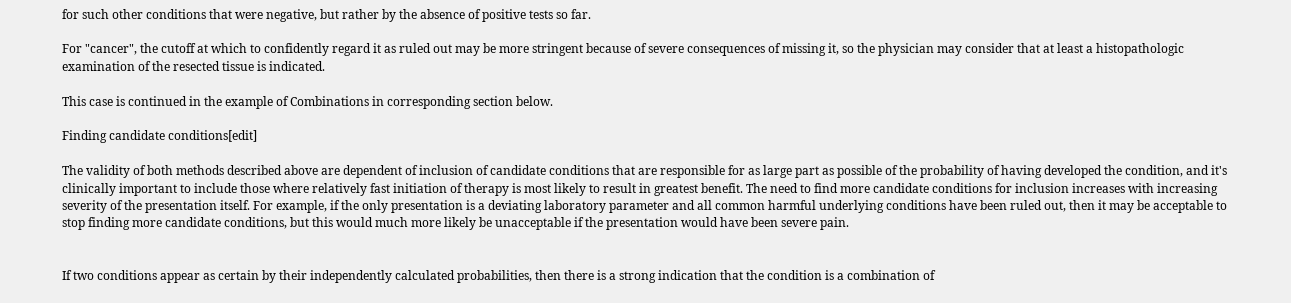for such other conditions that were negative, but rather by the absence of positive tests so far.

For "cancer", the cutoff at which to confidently regard it as ruled out may be more stringent because of severe consequences of missing it, so the physician may consider that at least a histopathologic examination of the resected tissue is indicated.

This case is continued in the example of Combinations in corresponding section below.

Finding candidate conditions[edit]

The validity of both methods described above are dependent of inclusion of candidate conditions that are responsible for as large part as possible of the probability of having developed the condition, and it's clinically important to include those where relatively fast initiation of therapy is most likely to result in greatest benefit. The need to find more candidate conditions for inclusion increases with increasing severity of the presentation itself. For example, if the only presentation is a deviating laboratory parameter and all common harmful underlying conditions have been ruled out, then it may be acceptable to stop finding more candidate conditions, but this would much more likely be unacceptable if the presentation would have been severe pain.


If two conditions appear as certain by their independently calculated probabilities, then there is a strong indication that the condition is a combination of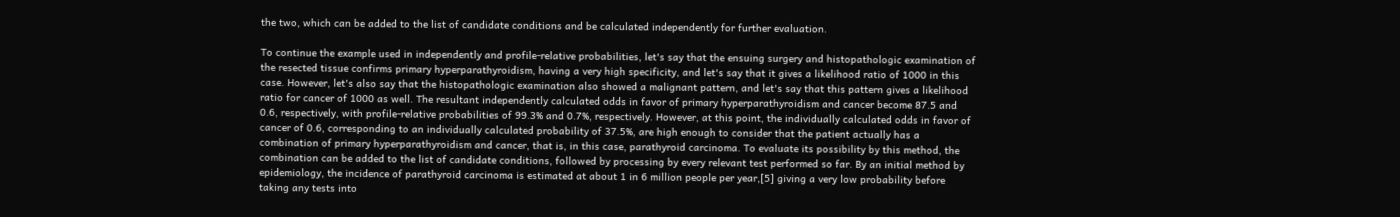the two, which can be added to the list of candidate conditions and be calculated independently for further evaluation.

To continue the example used in independently and profile-relative probabilities, let's say that the ensuing surgery and histopathologic examination of the resected tissue confirms primary hyperparathyroidism, having a very high specificity, and let's say that it gives a likelihood ratio of 1000 in this case. However, let's also say that the histopathologic examination also showed a malignant pattern, and let's say that this pattern gives a likelihood ratio for cancer of 1000 as well. The resultant independently calculated odds in favor of primary hyperparathyroidism and cancer become 87.5 and 0.6, respectively, with profile-relative probabilities of 99.3% and 0.7%, respectively. However, at this point, the individually calculated odds in favor of cancer of 0.6, corresponding to an individually calculated probability of 37.5%, are high enough to consider that the patient actually has a combination of primary hyperparathyroidism and cancer, that is, in this case, parathyroid carcinoma. To evaluate its possibility by this method, the combination can be added to the list of candidate conditions, followed by processing by every relevant test performed so far. By an initial method by epidemiology, the incidence of parathyroid carcinoma is estimated at about 1 in 6 million people per year,[5] giving a very low probability before taking any tests into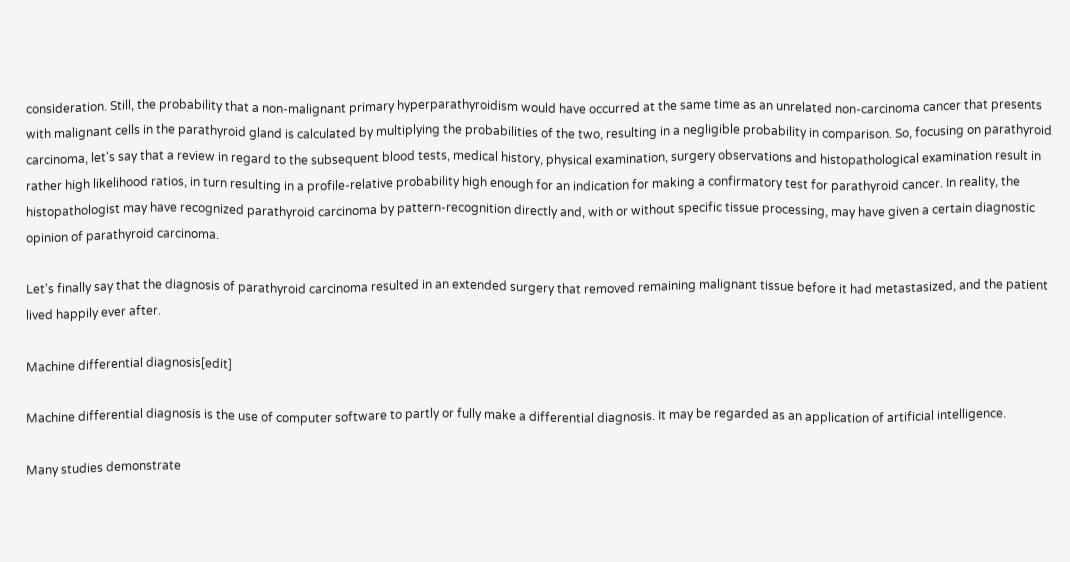consideration. Still, the probability that a non-malignant primary hyperparathyroidism would have occurred at the same time as an unrelated non-carcinoma cancer that presents with malignant cells in the parathyroid gland is calculated by multiplying the probabilities of the two, resulting in a negligible probability in comparison. So, focusing on parathyroid carcinoma, let's say that a review in regard to the subsequent blood tests, medical history, physical examination, surgery observations and histopathological examination result in rather high likelihood ratios, in turn resulting in a profile-relative probability high enough for an indication for making a confirmatory test for parathyroid cancer. In reality, the histopathologist may have recognized parathyroid carcinoma by pattern-recognition directly and, with or without specific tissue processing, may have given a certain diagnostic opinion of parathyroid carcinoma.

Let's finally say that the diagnosis of parathyroid carcinoma resulted in an extended surgery that removed remaining malignant tissue before it had metastasized, and the patient lived happily ever after.

Machine differential diagnosis[edit]

Machine differential diagnosis is the use of computer software to partly or fully make a differential diagnosis. It may be regarded as an application of artificial intelligence.

Many studies demonstrate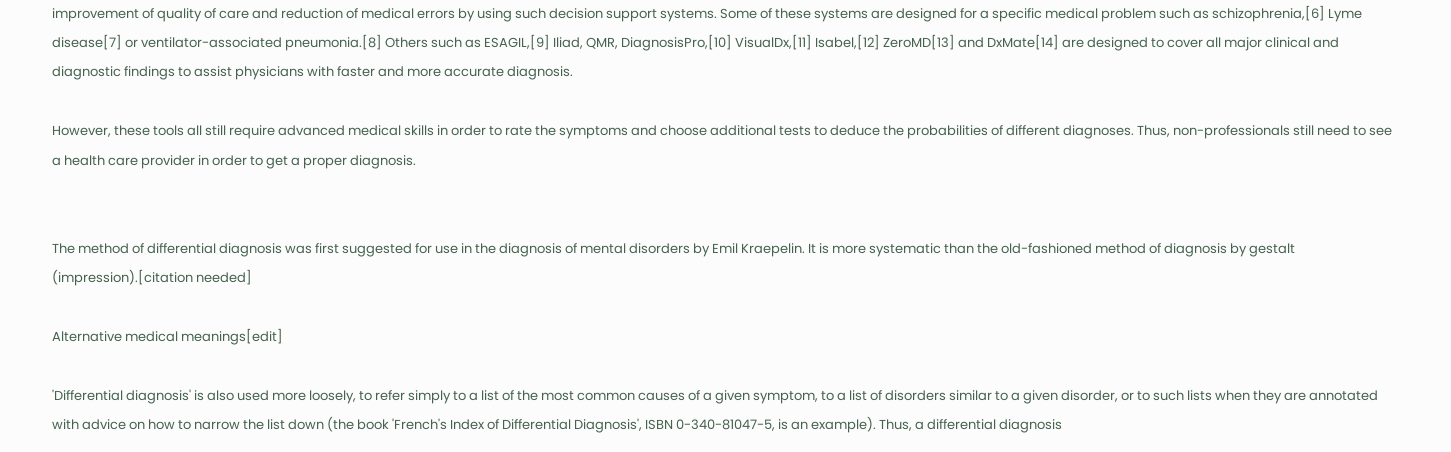improvement of quality of care and reduction of medical errors by using such decision support systems. Some of these systems are designed for a specific medical problem such as schizophrenia,[6] Lyme disease[7] or ventilator-associated pneumonia.[8] Others such as ESAGIL,[9] Iliad, QMR, DiagnosisPro,[10] VisualDx,[11] Isabel,[12] ZeroMD[13] and DxMate[14] are designed to cover all major clinical and diagnostic findings to assist physicians with faster and more accurate diagnosis.

However, these tools all still require advanced medical skills in order to rate the symptoms and choose additional tests to deduce the probabilities of different diagnoses. Thus, non-professionals still need to see a health care provider in order to get a proper diagnosis.


The method of differential diagnosis was first suggested for use in the diagnosis of mental disorders by Emil Kraepelin. It is more systematic than the old-fashioned method of diagnosis by gestalt (impression).[citation needed]

Alternative medical meanings[edit]

'Differential diagnosis' is also used more loosely, to refer simply to a list of the most common causes of a given symptom, to a list of disorders similar to a given disorder, or to such lists when they are annotated with advice on how to narrow the list down (the book 'French's Index of Differential Diagnosis', ISBN 0-340-81047-5, is an example). Thus, a differential diagnosis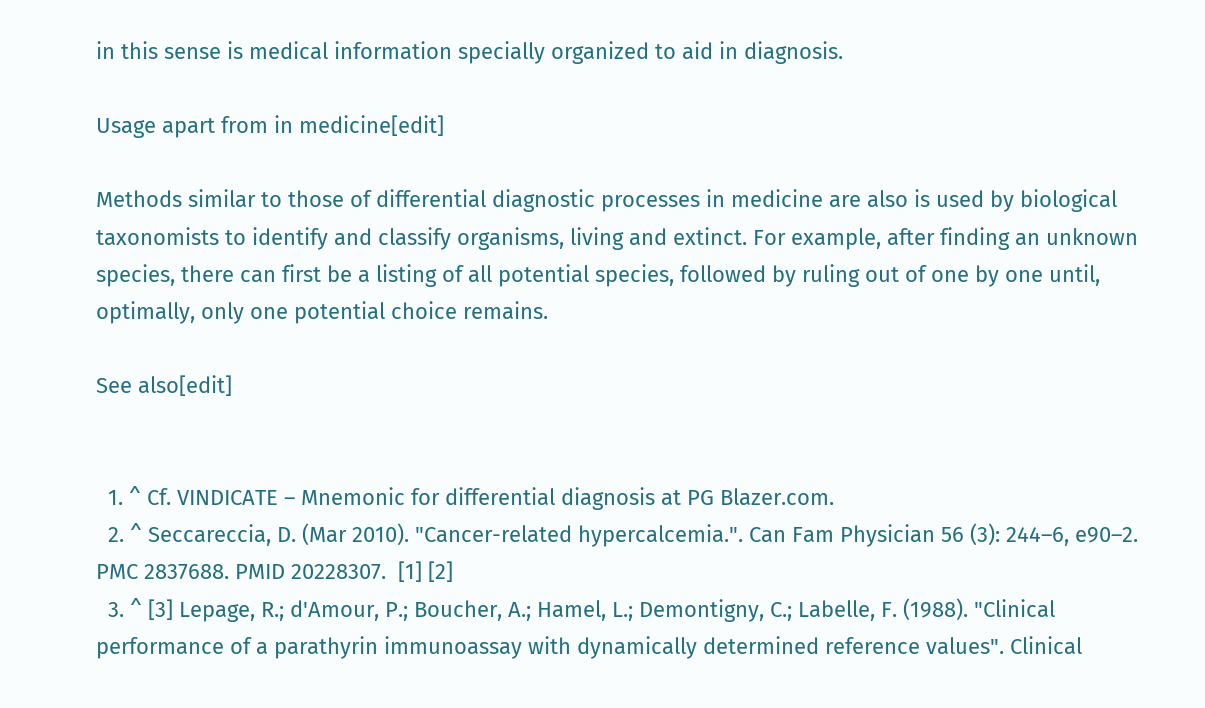in this sense is medical information specially organized to aid in diagnosis.

Usage apart from in medicine[edit]

Methods similar to those of differential diagnostic processes in medicine are also is used by biological taxonomists to identify and classify organisms, living and extinct. For example, after finding an unknown species, there can first be a listing of all potential species, followed by ruling out of one by one until, optimally, only one potential choice remains.

See also[edit]


  1. ^ Cf. VINDICATE – Mnemonic for differential diagnosis at PG Blazer.com.
  2. ^ Seccareccia, D. (Mar 2010). "Cancer-related hypercalcemia.". Can Fam Physician 56 (3): 244–6, e90–2. PMC 2837688. PMID 20228307.  [1] [2]
  3. ^ [3] Lepage, R.; d'Amour, P.; Boucher, A.; Hamel, L.; Demontigny, C.; Labelle, F. (1988). "Clinical performance of a parathyrin immunoassay with dynamically determined reference values". Clinical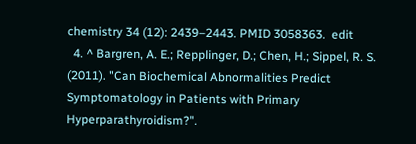chemistry 34 (12): 2439–2443. PMID 3058363.  edit
  4. ^ Bargren, A. E.; Repplinger, D.; Chen, H.; Sippel, R. S. (2011). "Can Biochemical Abnormalities Predict Symptomatology in Patients with Primary Hyperparathyroidism?".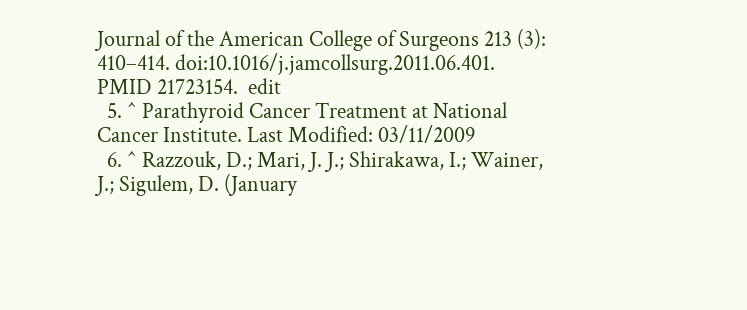Journal of the American College of Surgeons 213 (3): 410–414. doi:10.1016/j.jamcollsurg.2011.06.401. PMID 21723154.  edit
  5. ^ Parathyroid Cancer Treatment at National Cancer Institute. Last Modified: 03/11/2009
  6. ^ Razzouk, D.; Mari, J. J.; Shirakawa, I.; Wainer, J.; Sigulem, D. (January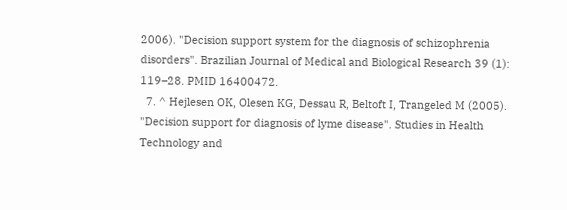2006). "Decision support system for the diagnosis of schizophrenia disorders". Brazilian Journal of Medical and Biological Research 39 (1): 119–28. PMID 16400472.
  7. ^ Hejlesen OK, Olesen KG, Dessau R, Beltoft I, Trangeled M (2005). "Decision support for diagnosis of lyme disease". Studies in Health Technology and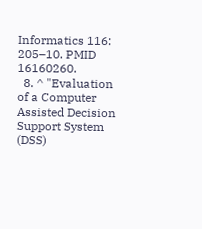Informatics 116: 205–10. PMID 16160260.
  8. ^ "Evaluation of a Computer Assisted Decision Support System (DSS)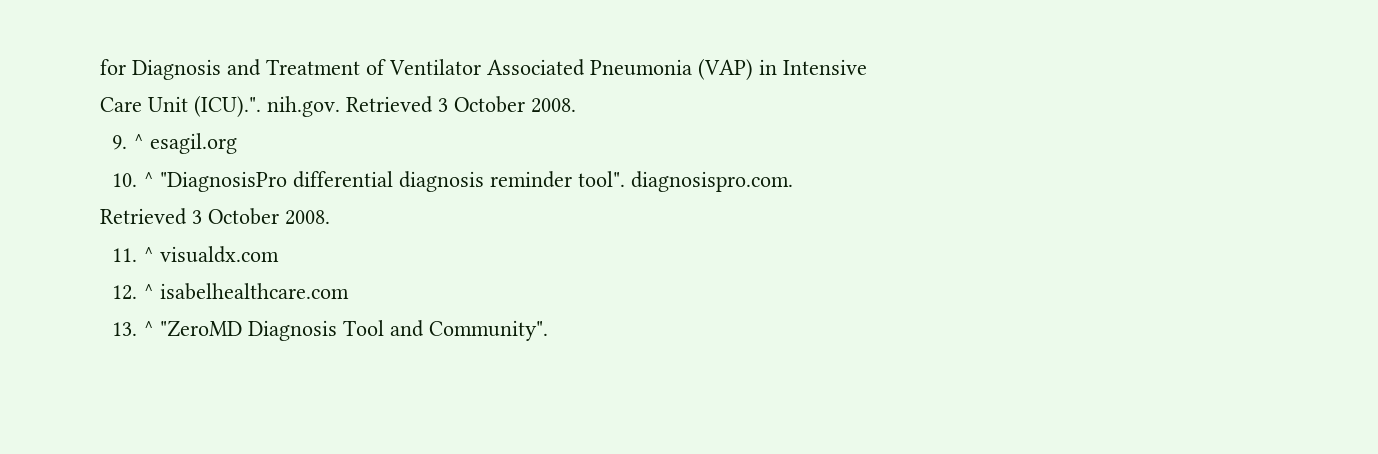for Diagnosis and Treatment of Ventilator Associated Pneumonia (VAP) in Intensive Care Unit (ICU).". nih.gov. Retrieved 3 October 2008.
  9. ^ esagil.org
  10. ^ "DiagnosisPro differential diagnosis reminder tool". diagnosispro.com. Retrieved 3 October 2008.
  11. ^ visualdx.com
  12. ^ isabelhealthcare.com
  13. ^ "ZeroMD Diagnosis Tool and Community".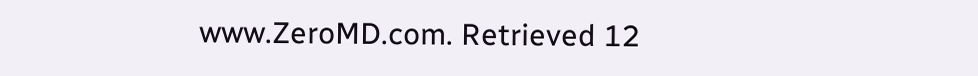www.ZeroMD.com. Retrieved 12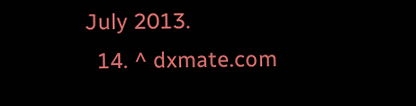July 2013.
  14. ^ dxmate.com